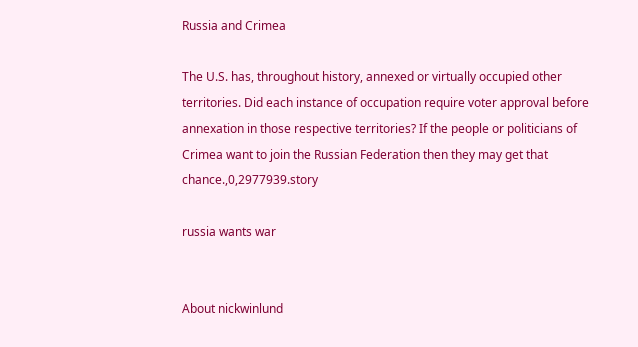Russia and Crimea

The U.S. has, throughout history, annexed or virtually occupied other territories. Did each instance of occupation require voter approval before annexation in those respective territories? If the people or politicians of Crimea want to join the Russian Federation then they may get that chance.,0,2977939.story

russia wants war


About nickwinlund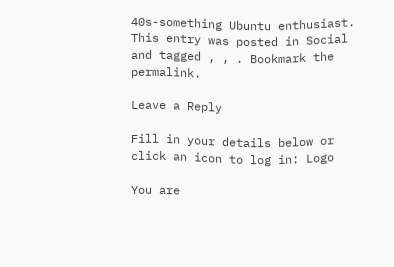40s-something Ubuntu enthusiast.
This entry was posted in Social and tagged , , . Bookmark the permalink.

Leave a Reply

Fill in your details below or click an icon to log in: Logo

You are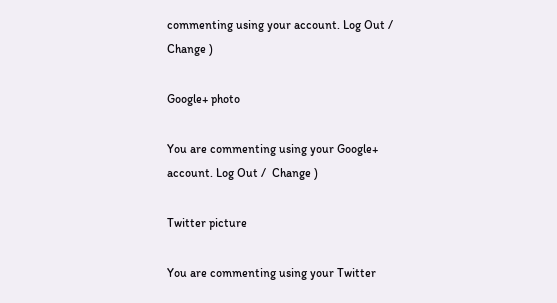commenting using your account. Log Out /  Change )

Google+ photo

You are commenting using your Google+ account. Log Out /  Change )

Twitter picture

You are commenting using your Twitter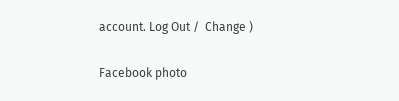account. Log Out /  Change )

Facebook photo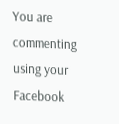You are commenting using your Facebook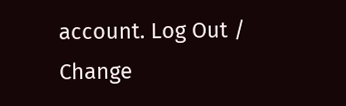account. Log Out /  Change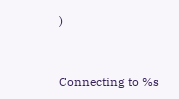)


Connecting to %s